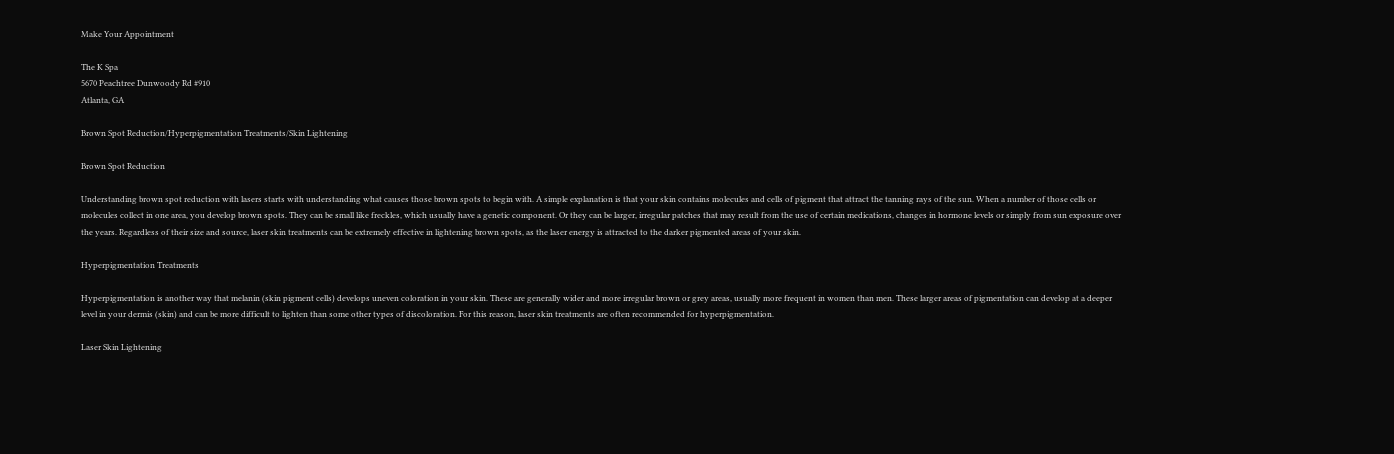Make Your Appointment

The K Spa
5670 Peachtree Dunwoody Rd #910
Atlanta, GA

Brown Spot Reduction/Hyperpigmentation Treatments/Skin Lightening

Brown Spot Reduction

Understanding brown spot reduction with lasers starts with understanding what causes those brown spots to begin with. A simple explanation is that your skin contains molecules and cells of pigment that attract the tanning rays of the sun. When a number of those cells or molecules collect in one area, you develop brown spots. They can be small like freckles, which usually have a genetic component. Or they can be larger, irregular patches that may result from the use of certain medications, changes in hormone levels or simply from sun exposure over the years. Regardless of their size and source, laser skin treatments can be extremely effective in lightening brown spots, as the laser energy is attracted to the darker pigmented areas of your skin.

Hyperpigmentation Treatments

Hyperpigmentation is another way that melanin (skin pigment cells) develops uneven coloration in your skin. These are generally wider and more irregular brown or grey areas, usually more frequent in women than men. These larger areas of pigmentation can develop at a deeper level in your dermis (skin) and can be more difficult to lighten than some other types of discoloration. For this reason, laser skin treatments are often recommended for hyperpigmentation.

Laser Skin Lightening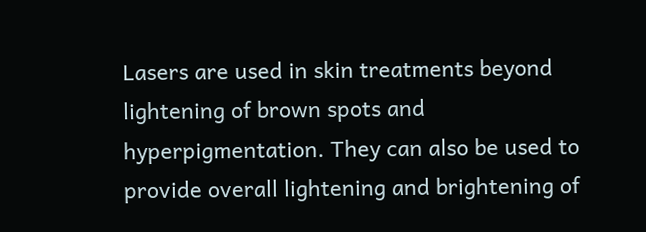Lasers are used in skin treatments beyond lightening of brown spots and hyperpigmentation. They can also be used to provide overall lightening and brightening of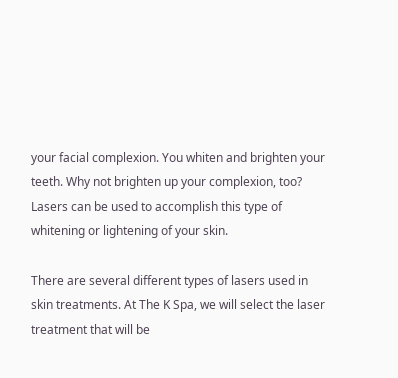your facial complexion. You whiten and brighten your teeth. Why not brighten up your complexion, too? Lasers can be used to accomplish this type of whitening or lightening of your skin.

There are several different types of lasers used in skin treatments. At The K Spa, we will select the laser treatment that will be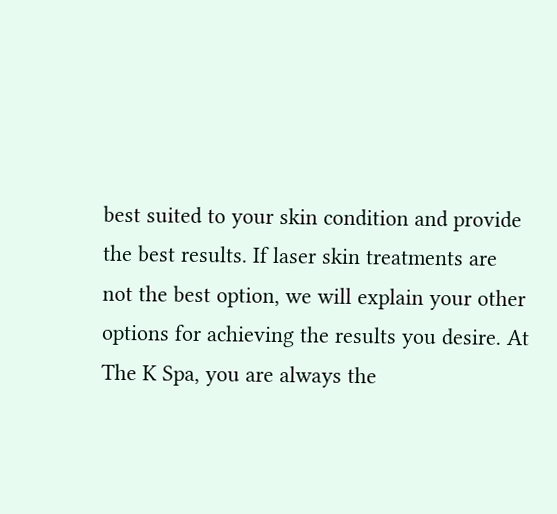best suited to your skin condition and provide the best results. If laser skin treatments are not the best option, we will explain your other options for achieving the results you desire. At The K Spa, you are always the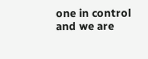one in control and we are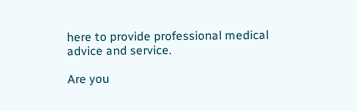here to provide professional medical advice and service.

Are you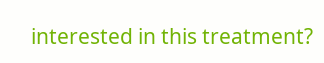interested in this treatment?